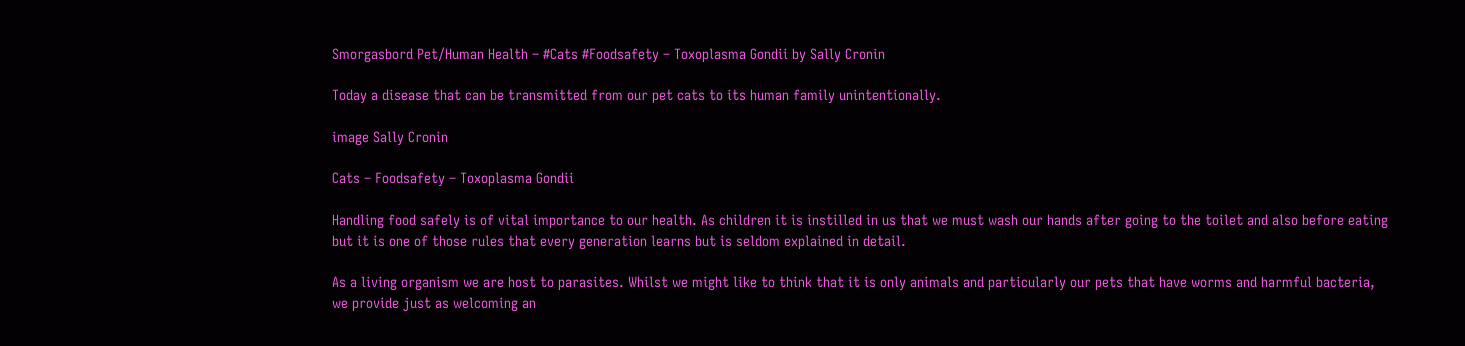Smorgasbord Pet/Human Health – #Cats #Foodsafety – Toxoplasma Gondii by Sally Cronin

Today a disease that can be transmitted from our pet cats to its human family unintentionally.

image Sally Cronin

Cats – Foodsafety – Toxoplasma Gondii

Handling food safely is of vital importance to our health. As children it is instilled in us that we must wash our hands after going to the toilet and also before eating but it is one of those rules that every generation learns but is seldom explained in detail.

As a living organism we are host to parasites. Whilst we might like to think that it is only animals and particularly our pets that have worms and harmful bacteria, we provide just as welcoming an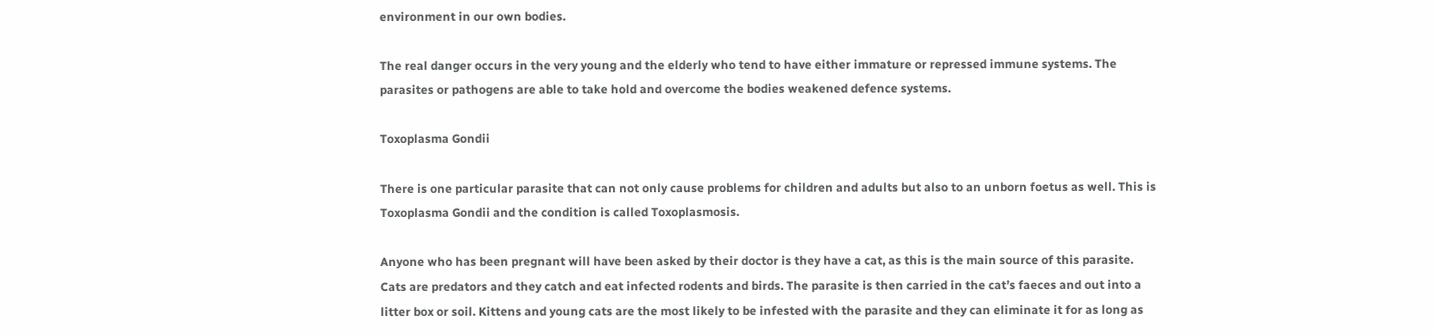environment in our own bodies.

The real danger occurs in the very young and the elderly who tend to have either immature or repressed immune systems. The parasites or pathogens are able to take hold and overcome the bodies weakened defence systems.

Toxoplasma Gondii

There is one particular parasite that can not only cause problems for children and adults but also to an unborn foetus as well. This is Toxoplasma Gondii and the condition is called Toxoplasmosis.

Anyone who has been pregnant will have been asked by their doctor is they have a cat, as this is the main source of this parasite. Cats are predators and they catch and eat infected rodents and birds. The parasite is then carried in the cat’s faeces and out into a litter box or soil. Kittens and young cats are the most likely to be infested with the parasite and they can eliminate it for as long as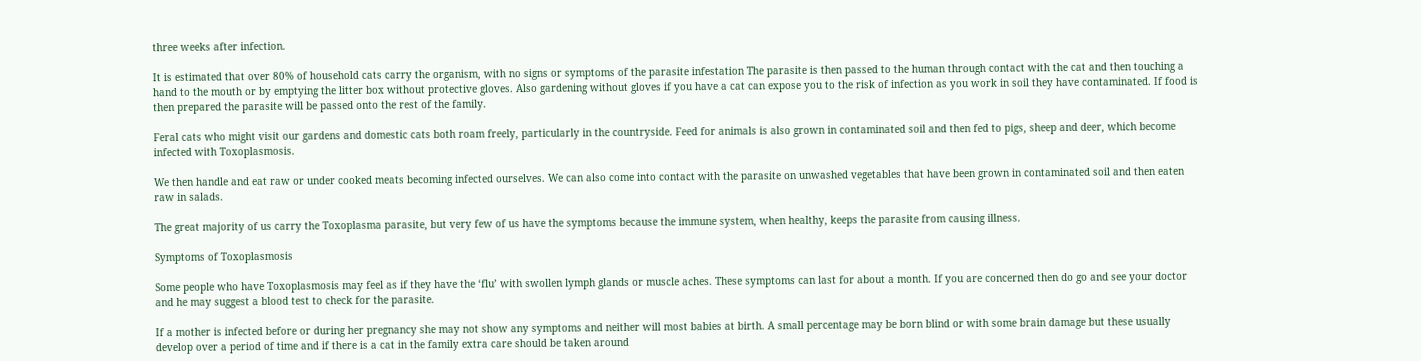three weeks after infection.

It is estimated that over 80% of household cats carry the organism, with no signs or symptoms of the parasite infestation The parasite is then passed to the human through contact with the cat and then touching a hand to the mouth or by emptying the litter box without protective gloves. Also gardening without gloves if you have a cat can expose you to the risk of infection as you work in soil they have contaminated. If food is then prepared the parasite will be passed onto the rest of the family.

Feral cats who might visit our gardens and domestic cats both roam freely, particularly in the countryside. Feed for animals is also grown in contaminated soil and then fed to pigs, sheep and deer, which become infected with Toxoplasmosis.

We then handle and eat raw or under cooked meats becoming infected ourselves. We can also come into contact with the parasite on unwashed vegetables that have been grown in contaminated soil and then eaten raw in salads.

The great majority of us carry the Toxoplasma parasite, but very few of us have the symptoms because the immune system, when healthy, keeps the parasite from causing illness.

Symptoms of Toxoplasmosis

Some people who have Toxoplasmosis may feel as if they have the ‘flu’ with swollen lymph glands or muscle aches. These symptoms can last for about a month. If you are concerned then do go and see your doctor and he may suggest a blood test to check for the parasite.

If a mother is infected before or during her pregnancy she may not show any symptoms and neither will most babies at birth. A small percentage may be born blind or with some brain damage but these usually develop over a period of time and if there is a cat in the family extra care should be taken around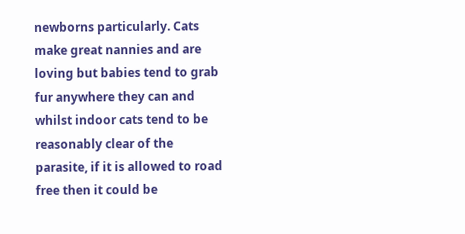newborns particularly. Cats make great nannies and are loving but babies tend to grab fur anywhere they can and whilst indoor cats tend to be reasonably clear of the parasite, if it is allowed to road free then it could be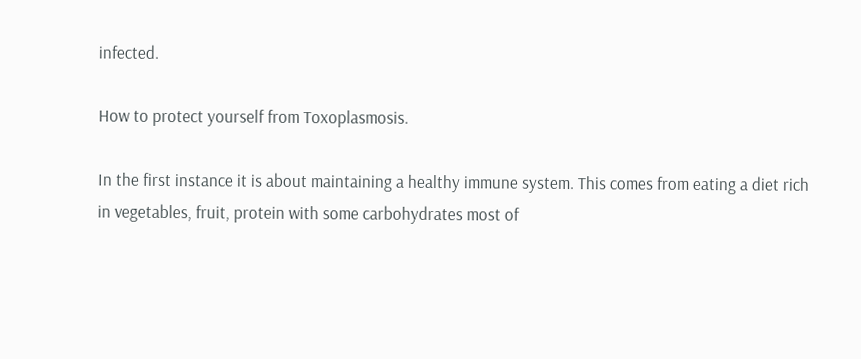infected.

How to protect yourself from Toxoplasmosis.

In the first instance it is about maintaining a healthy immune system. This comes from eating a diet rich in vegetables, fruit, protein with some carbohydrates most of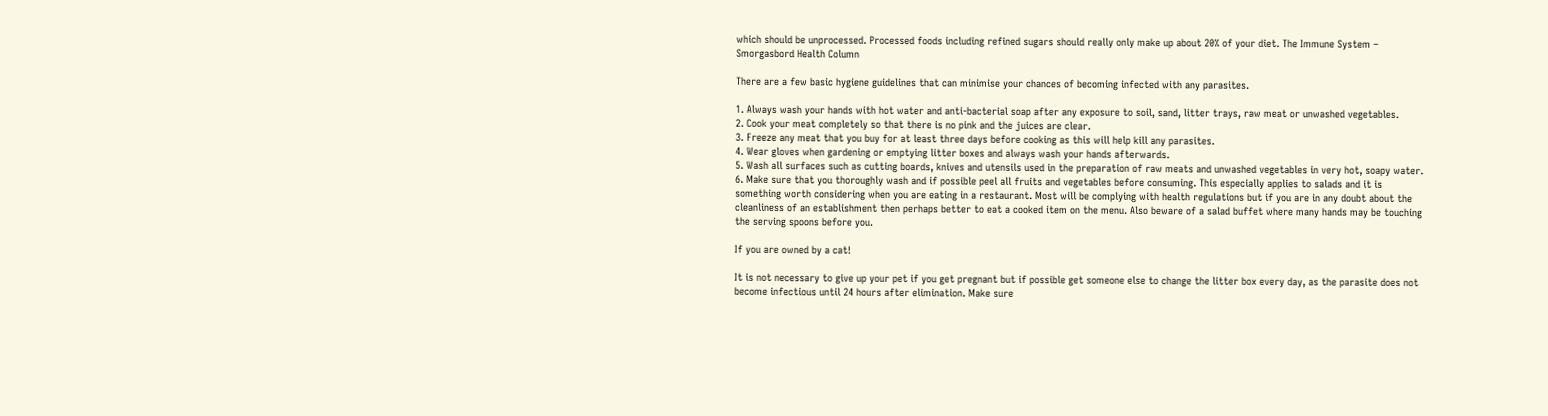which should be unprocessed. Processed foods including refined sugars should really only make up about 20% of your diet. The Immune System – Smorgasbord Health Column

There are a few basic hygiene guidelines that can minimise your chances of becoming infected with any parasites.

1. Always wash your hands with hot water and anti-bacterial soap after any exposure to soil, sand, litter trays, raw meat or unwashed vegetables.
2. Cook your meat completely so that there is no pink and the juices are clear.
3. Freeze any meat that you buy for at least three days before cooking as this will help kill any parasites.
4. Wear gloves when gardening or emptying litter boxes and always wash your hands afterwards.
5. Wash all surfaces such as cutting boards, knives and utensils used in the preparation of raw meats and unwashed vegetables in very hot, soapy water.
6. Make sure that you thoroughly wash and if possible peel all fruits and vegetables before consuming. This especially applies to salads and it is something worth considering when you are eating in a restaurant. Most will be complying with health regulations but if you are in any doubt about the cleanliness of an establishment then perhaps better to eat a cooked item on the menu. Also beware of a salad buffet where many hands may be touching the serving spoons before you.

If you are owned by a cat!

It is not necessary to give up your pet if you get pregnant but if possible get someone else to change the litter box every day, as the parasite does not become infectious until 24 hours after elimination. Make sure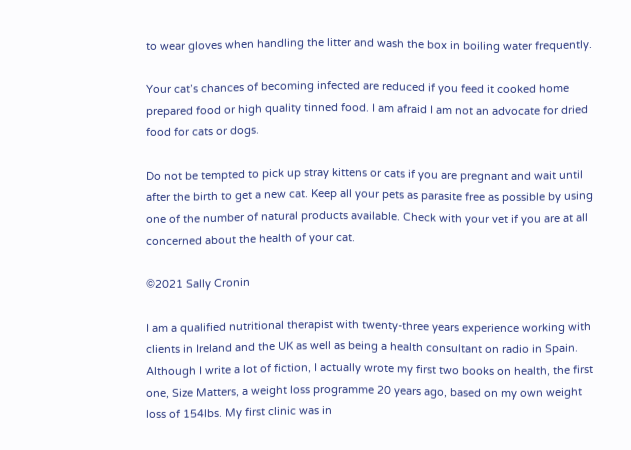to wear gloves when handling the litter and wash the box in boiling water frequently.

Your cat’s chances of becoming infected are reduced if you feed it cooked home prepared food or high quality tinned food. I am afraid I am not an advocate for dried food for cats or dogs.

Do not be tempted to pick up stray kittens or cats if you are pregnant and wait until after the birth to get a new cat. Keep all your pets as parasite free as possible by using one of the number of natural products available. Check with your vet if you are at all concerned about the health of your cat.

©2021 Sally Cronin

I am a qualified nutritional therapist with twenty-three years experience working with clients in Ireland and the UK as well as being a health consultant on radio in Spain. Although I write a lot of fiction, I actually wrote my first two books on health, the first one, Size Matters, a weight loss programme 20 years ago, based on my own weight loss of 154lbs. My first clinic was in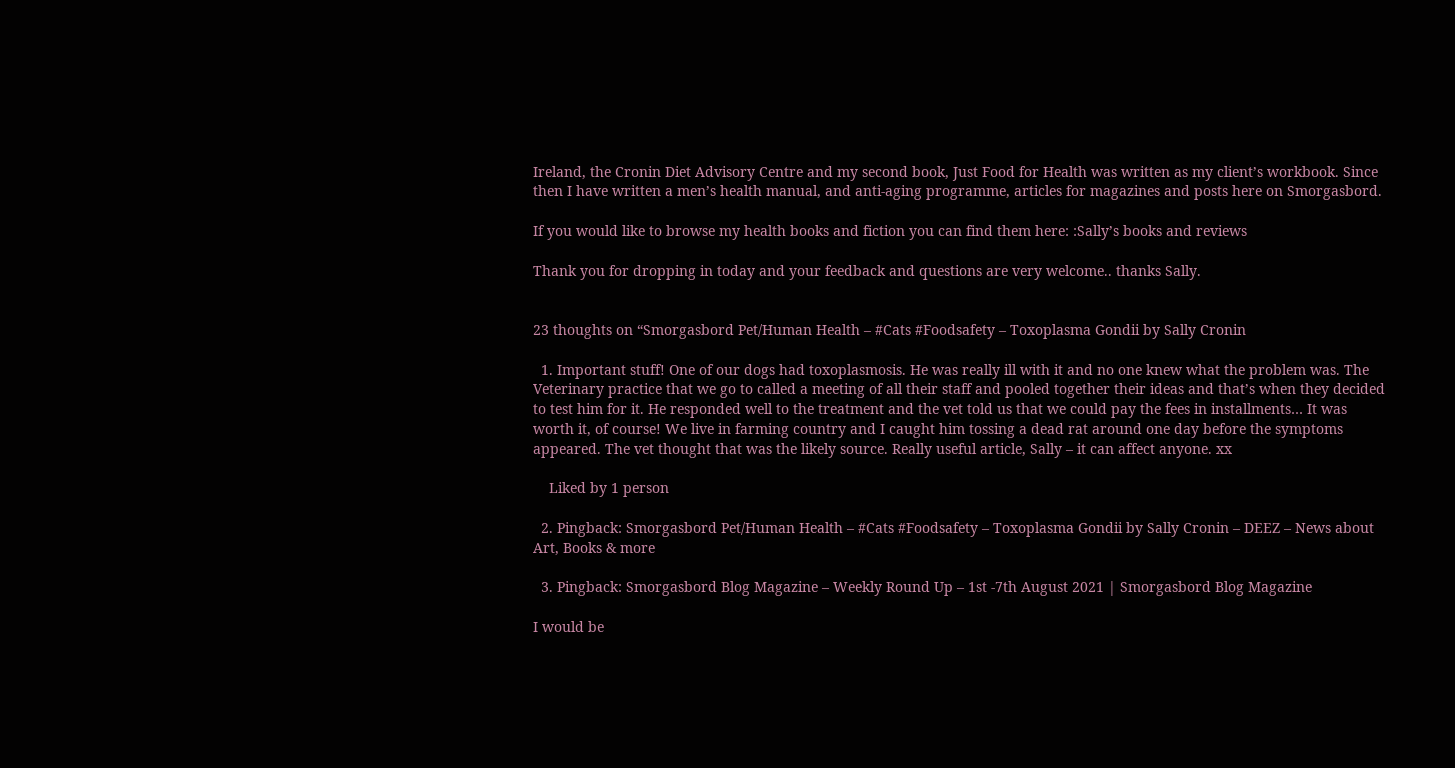Ireland, the Cronin Diet Advisory Centre and my second book, Just Food for Health was written as my client’s workbook. Since then I have written a men’s health manual, and anti-aging programme, articles for magazines and posts here on Smorgasbord.

If you would like to browse my health books and fiction you can find them here: :Sally’s books and reviews

Thank you for dropping in today and your feedback and questions are very welcome.. thanks Sally.


23 thoughts on “Smorgasbord Pet/Human Health – #Cats #Foodsafety – Toxoplasma Gondii by Sally Cronin

  1. Important stuff! One of our dogs had toxoplasmosis. He was really ill with it and no one knew what the problem was. The Veterinary practice that we go to called a meeting of all their staff and pooled together their ideas and that’s when they decided to test him for it. He responded well to the treatment and the vet told us that we could pay the fees in installments… It was worth it, of course! We live in farming country and I caught him tossing a dead rat around one day before the symptoms appeared. The vet thought that was the likely source. Really useful article, Sally – it can affect anyone. xx

    Liked by 1 person

  2. Pingback: Smorgasbord Pet/Human Health – #Cats #Foodsafety – Toxoplasma Gondii by Sally Cronin – DEEZ – News about Art, Books & more

  3. Pingback: Smorgasbord Blog Magazine – Weekly Round Up – 1st -7th August 2021 | Smorgasbord Blog Magazine

I would be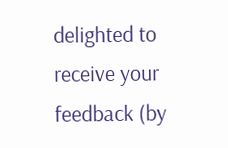delighted to receive your feedback (by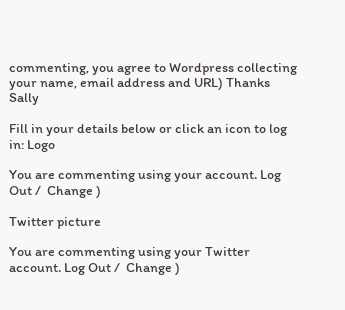commenting, you agree to Wordpress collecting your name, email address and URL) Thanks Sally

Fill in your details below or click an icon to log in: Logo

You are commenting using your account. Log Out /  Change )

Twitter picture

You are commenting using your Twitter account. Log Out /  Change )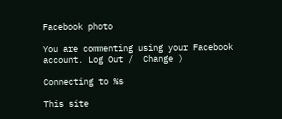Facebook photo

You are commenting using your Facebook account. Log Out /  Change )

Connecting to %s

This site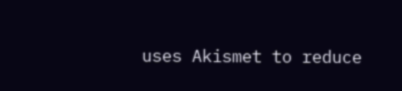uses Akismet to reduce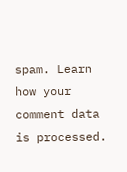spam. Learn how your comment data is processed.